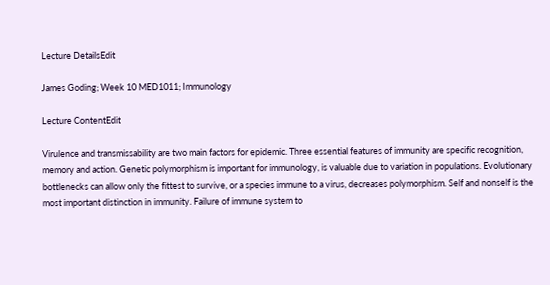Lecture DetailsEdit

James Goding; Week 10 MED1011; Immunology

Lecture ContentEdit

Virulence and transmissability are two main factors for epidemic. Three essential features of immunity are specific recognition, memory and action. Genetic polymorphism is important for immunology, is valuable due to variation in populations. Evolutionary bottlenecks can allow only the fittest to survive, or a species immune to a virus, decreases polymorphism. Self and nonself is the most important distinction in immunity. Failure of immune system to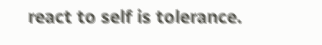react to self is tolerance.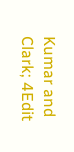Kumar and Clark; 4Edit